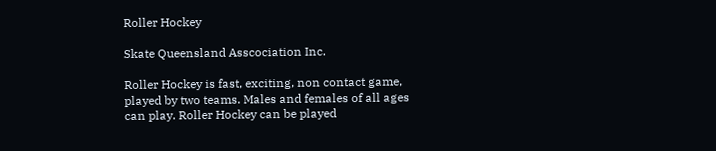Roller Hockey

Skate Queensland Asscociation Inc.

Roller Hockey is fast, exciting, non contact game, played by two teams. Males and females of all ages can play. Roller Hockey can be played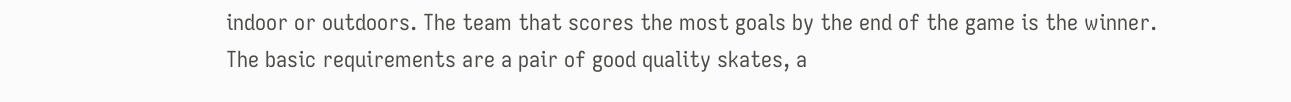indoor or outdoors. The team that scores the most goals by the end of the game is the winner.
The basic requirements are a pair of good quality skates, a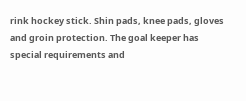rink hockey stick. Shin pads, knee pads, gloves and groin protection. The goal keeper has special requirements and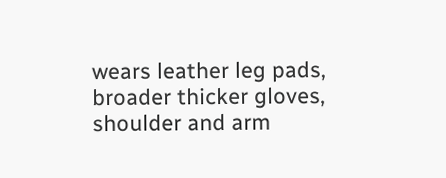wears leather leg pads, broader thicker gloves, shoulder and arm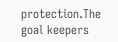protection.The goal keepers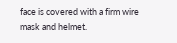face is covered with a firm wire mask and helmet.